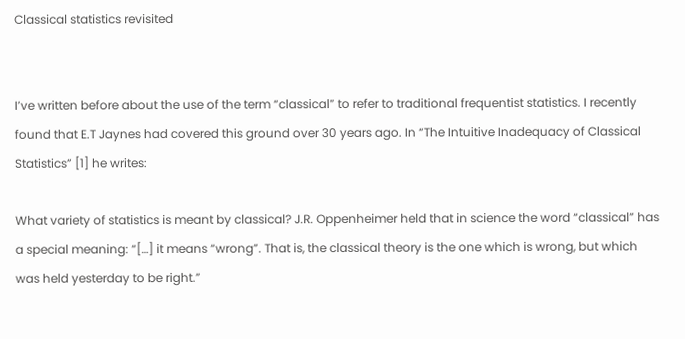Classical statistics revisited


I’ve written before about the use of the term “classical” to refer to traditional frequentist statistics. I recently found that E.T Jaynes had covered this ground over 30 years ago. In “The Intuitive Inadequacy of Classical Statistics” [1] he writes:

What variety of statistics is meant by classical? J.R. Oppenheimer held that in science the word “classical” has a special meaning: “[…] it means “wrong”. That is, the classical theory is the one which is wrong, but which was held yesterday to be right.”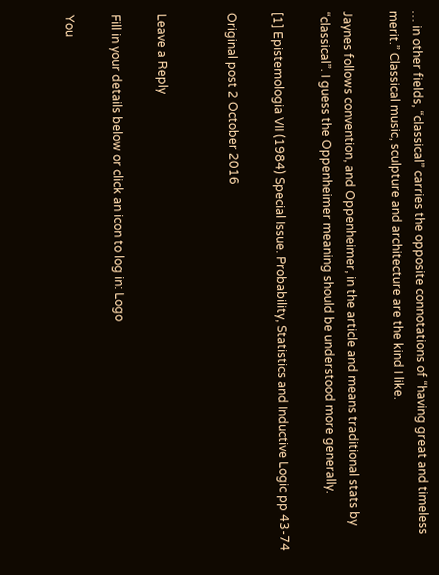… in other fields, “classical” carries the opposite connotations of “having great and timeless merit.” Classical music, sculpture and architecture are the kind I like.

Jaynes follows convention, and Oppenheimer, in the article and means traditional stats by “classical”. I guess the Oppenheimer meaning should be understood more generally.

[1] Epistemologia VII (1984) Special Issue. Probability, Statistics and Inductive Logic pp 43-74

Original post 2 October 2016


Leave a Reply

Fill in your details below or click an icon to log in: Logo

You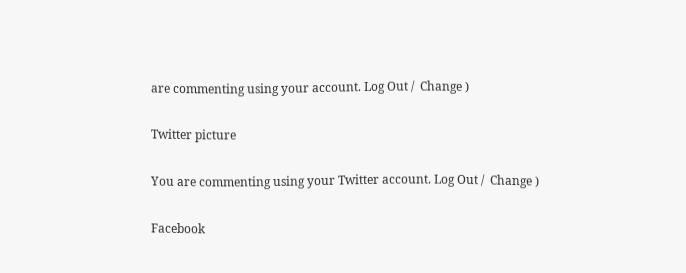are commenting using your account. Log Out /  Change )

Twitter picture

You are commenting using your Twitter account. Log Out /  Change )

Facebook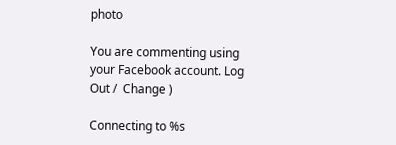photo

You are commenting using your Facebook account. Log Out /  Change )

Connecting to %s